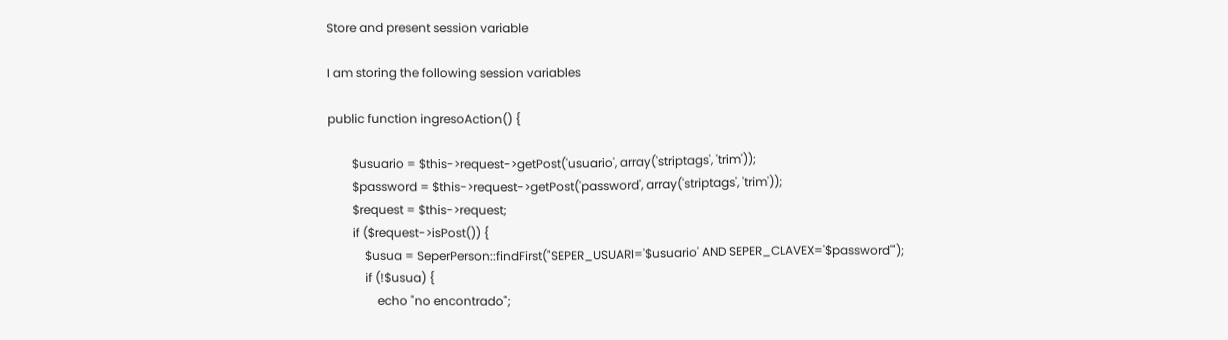Store and present session variable

I am storing the following session variables

public function ingresoAction() {

        $usuario = $this->request->getPost('usuario', array('striptags', 'trim'));
        $password = $this->request->getPost('password', array('striptags', 'trim'));
        $request = $this->request;
        if ($request->isPost()) {
            $usua = SeperPerson::findFirst("SEPER_USUARI='$usuario' AND SEPER_CLAVEX='$password'");
            if (!$usua) {
                echo "no encontrado";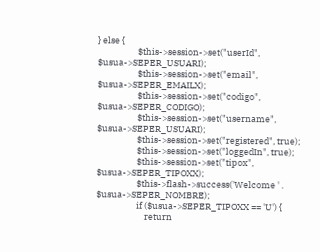} else {
                    $this->session->set("userId", $usua->SEPER_USUARI);
                    $this->session->set("email", $usua->SEPER_EMAILX);
                    $this->session->set("codigo", $usua->SEPER_CODIGO);
                    $this->session->set("username",  $usua->SEPER_USUARI);
                    $this->session->set("registered", true);
                    $this->session->set("loggedIn", true);
                    $this->session->set("tipox",  $usua->SEPER_TIPOXX);
                    $this->flash->success('Welcome ' .  $usua->SEPER_NOMBRE);
                    if ($usua->SEPER_TIPOXX == 'U') {
                        return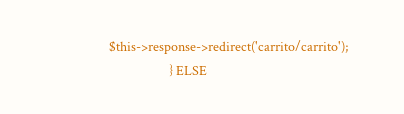$this->response->redirect('carrito/carrito');
                    } ELSE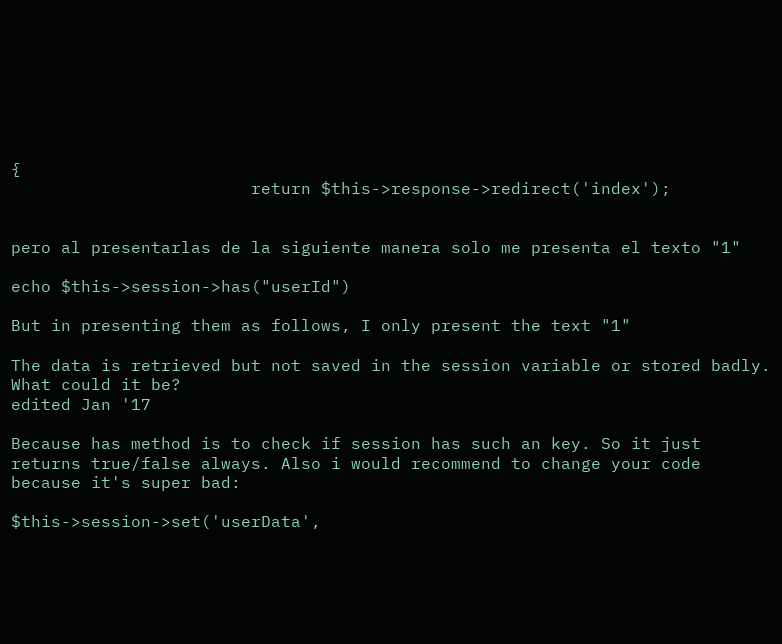{
                        return $this->response->redirect('index');


pero al presentarlas de la siguiente manera solo me presenta el texto "1"

echo $this->session->has("userId")

But in presenting them as follows, I only present the text "1"

The data is retrieved but not saved in the session variable or stored badly. What could it be?
edited Jan '17

Because has method is to check if session has such an key. So it just returns true/false always. Also i would recommend to change your code because it's super bad:

$this->session->set('userData',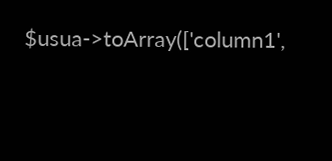$usua->toArray(['column1',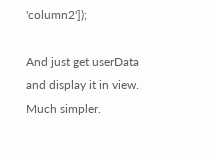'column2']);

And just get userData and display it in view. Much simpler.